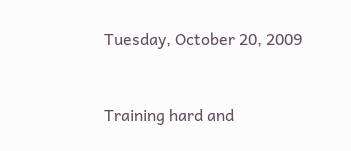Tuesday, October 20, 2009


Training hard and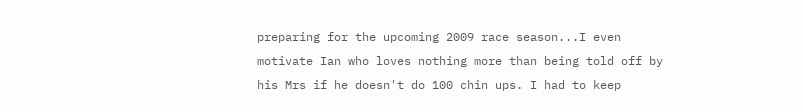preparing for the upcoming 2009 race season...I even motivate Ian who loves nothing more than being told off by his Mrs if he doesn't do 100 chin ups. I had to keep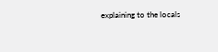explaining to the locals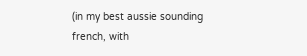(in my best aussie sounding french, with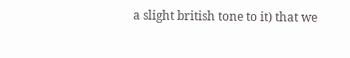a slight british tone to it) that we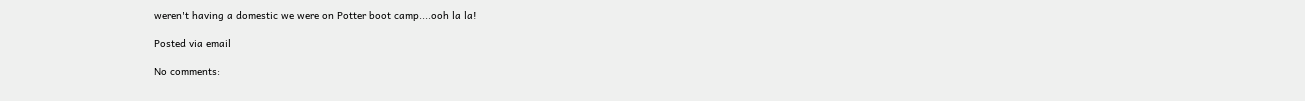weren't having a domestic we were on Potter boot camp....ooh la la!

Posted via email

No comments: